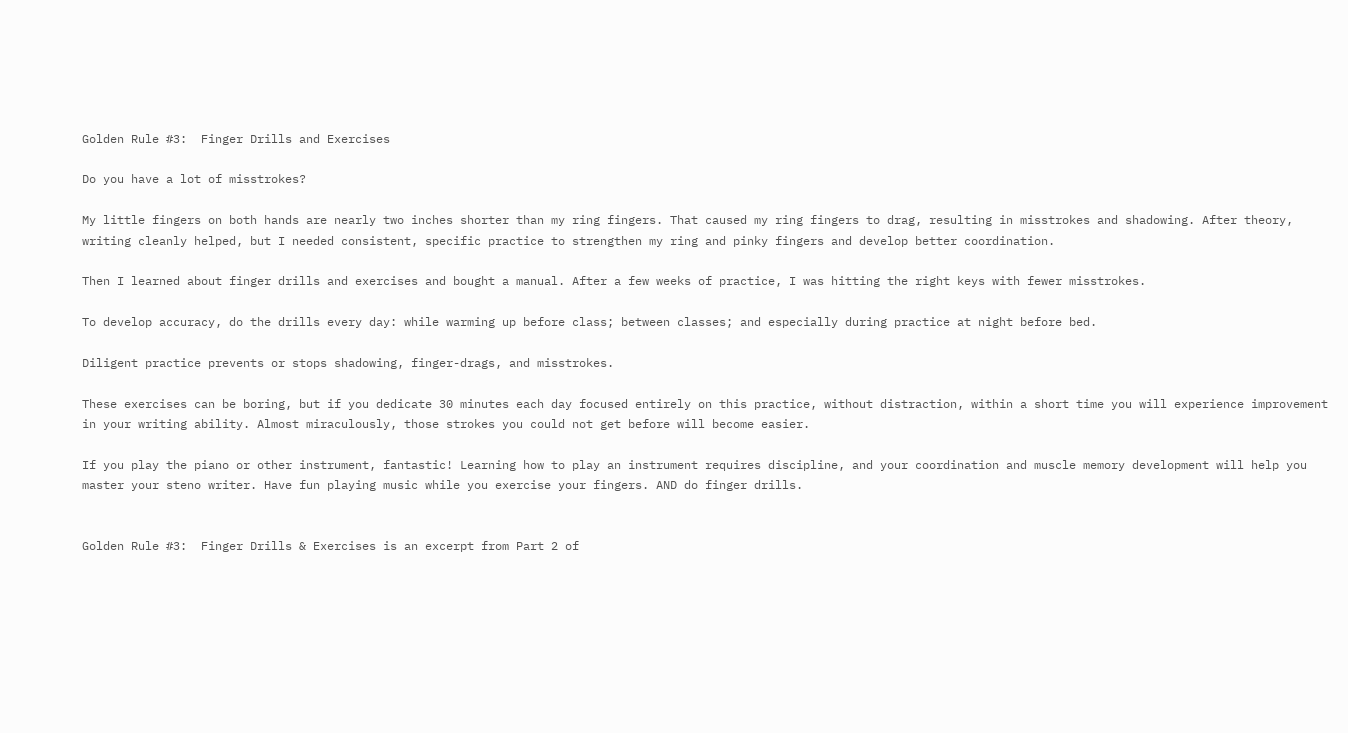Golden Rule #3:  Finger Drills and Exercises

Do you have a lot of misstrokes?

My little fingers on both hands are nearly two inches shorter than my ring fingers. That caused my ring fingers to drag, resulting in misstrokes and shadowing. After theory, writing cleanly helped, but I needed consistent, specific practice to strengthen my ring and pinky fingers and develop better coordination.

Then I learned about finger drills and exercises and bought a manual. After a few weeks of practice, I was hitting the right keys with fewer misstrokes.

To develop accuracy, do the drills every day: while warming up before class; between classes; and especially during practice at night before bed.

Diligent practice prevents or stops shadowing, finger-drags, and misstrokes.

These exercises can be boring, but if you dedicate 30 minutes each day focused entirely on this practice, without distraction, within a short time you will experience improvement in your writing ability. Almost miraculously, those strokes you could not get before will become easier.

If you play the piano or other instrument, fantastic! Learning how to play an instrument requires discipline, and your coordination and muscle memory development will help you master your steno writer. Have fun playing music while you exercise your fingers. AND do finger drills.


Golden Rule #3:  Finger Drills & Exercises is an excerpt from Part 2 of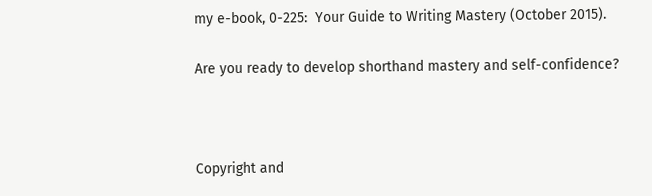my e-book, 0-225:  Your Guide to Writing Mastery (October 2015).

Are you ready to develop shorthand mastery and self-confidence?



Copyright and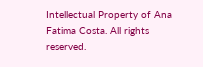Intellectual Property of Ana Fatima Costa. All rights reserved.